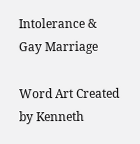Intolerance & Gay Marriage

Word Art Created by Kenneth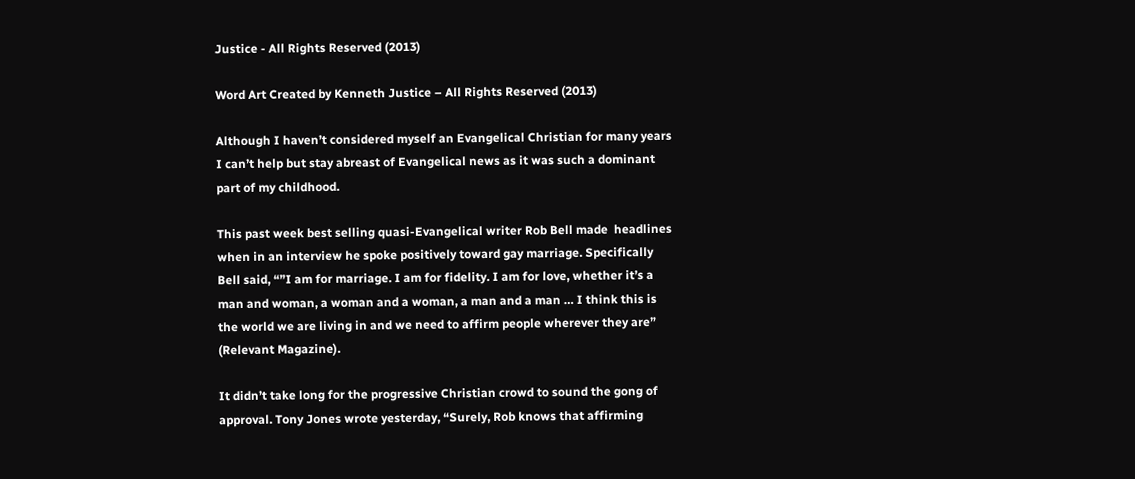Justice - All Rights Reserved (2013)

Word Art Created by Kenneth Justice – All Rights Reserved (2013)

Although I haven’t considered myself an Evangelical Christian for many years I can’t help but stay abreast of Evangelical news as it was such a dominant part of my childhood.

This past week best selling quasi-Evangelical writer Rob Bell made  headlines when in an interview he spoke positively toward gay marriage. Specifically Bell said, “”I am for marriage. I am for fidelity. I am for love, whether it’s a man and woman, a woman and a woman, a man and a man … I think this is the world we are living in and we need to affirm people wherever they are” (Relevant Magazine).

It didn’t take long for the progressive Christian crowd to sound the gong of approval. Tony Jones wrote yesterday, “Surely, Rob knows that affirming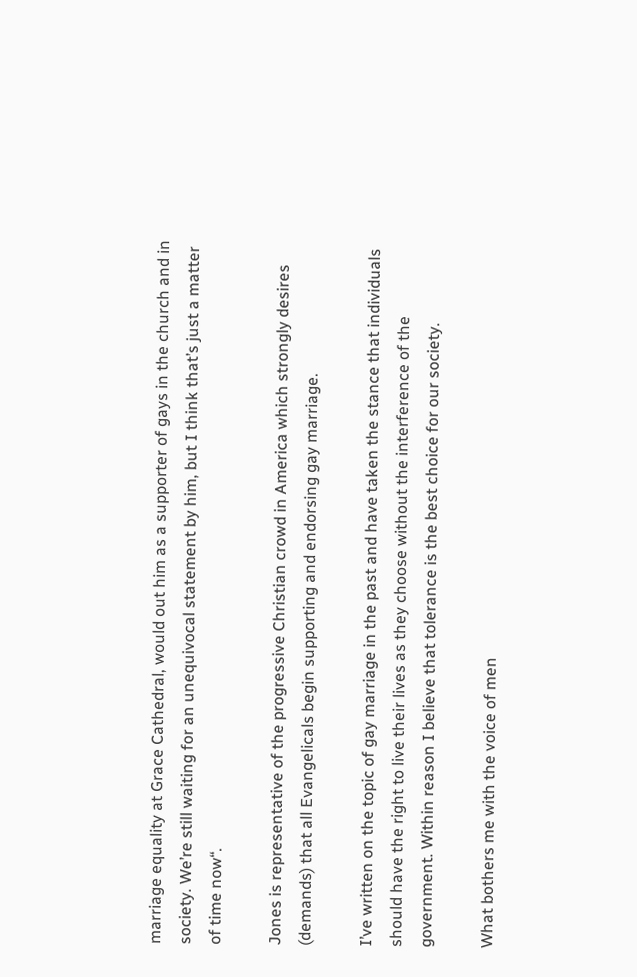marriage equality at Grace Cathedral, would out him as a supporter of gays in the church and in society. We’re still waiting for an unequivocal statement by him, but I think that’s just a matter of time now“.

Jones is representative of the progressive Christian crowd in America which strongly desires (demands) that all Evangelicals begin supporting and endorsing gay marriage.

I’ve written on the topic of gay marriage in the past and have taken the stance that individuals should have the right to live their lives as they choose without the interference of the government. Within reason I believe that tolerance is the best choice for our society.

What bothers me with the voice of men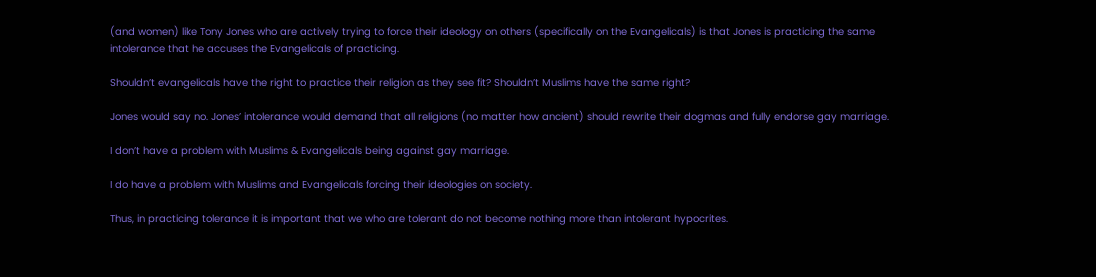(and women) like Tony Jones who are actively trying to force their ideology on others (specifically on the Evangelicals) is that Jones is practicing the same intolerance that he accuses the Evangelicals of practicing.

Shouldn’t evangelicals have the right to practice their religion as they see fit? Shouldn’t Muslims have the same right?

Jones would say no. Jones’ intolerance would demand that all religions (no matter how ancient) should rewrite their dogmas and fully endorse gay marriage.

I don’t have a problem with Muslims & Evangelicals being against gay marriage.

I do have a problem with Muslims and Evangelicals forcing their ideologies on society.

Thus, in practicing tolerance it is important that we who are tolerant do not become nothing more than intolerant hypocrites.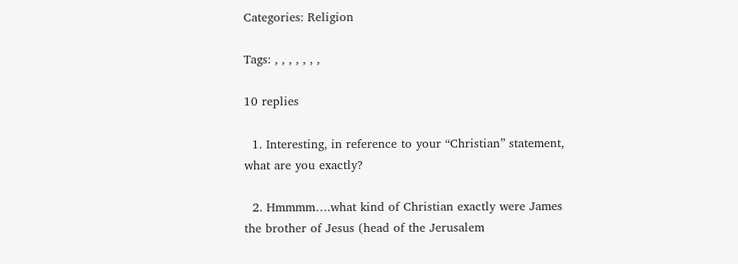Categories: Religion

Tags: , , , , , , ,

10 replies

  1. Interesting, in reference to your “Christian” statement, what are you exactly?

  2. Hmmmm….what kind of Christian exactly were James the brother of Jesus (head of the Jerusalem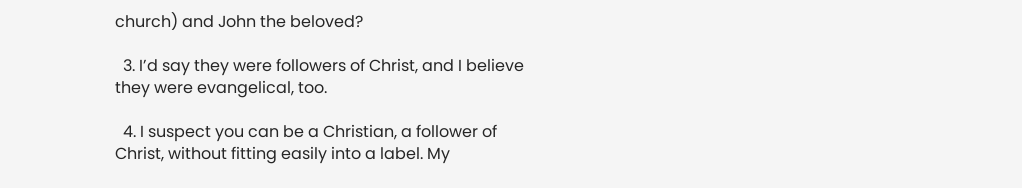church) and John the beloved?

  3. I’d say they were followers of Christ, and I believe they were evangelical, too.

  4. I suspect you can be a Christian, a follower of Christ, without fitting easily into a label. My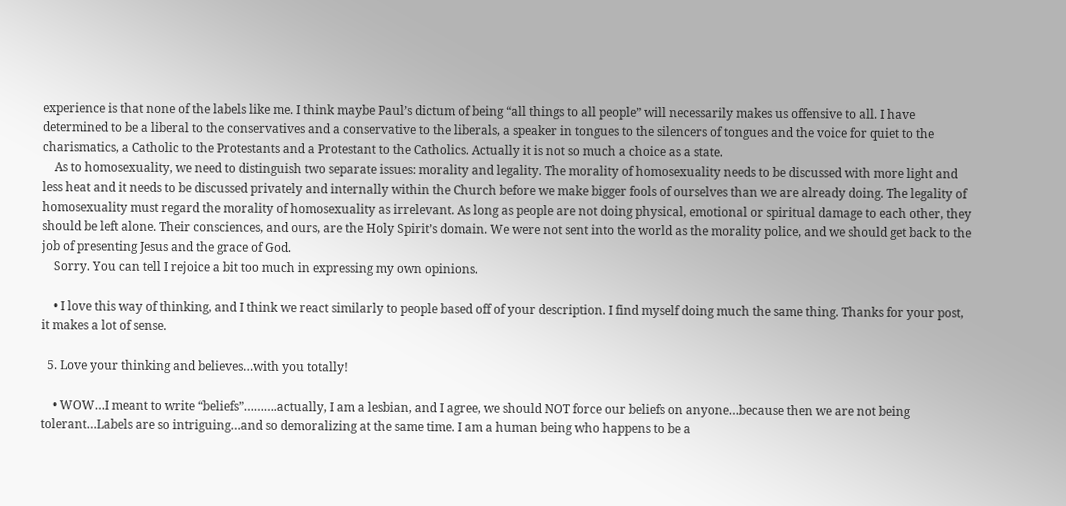experience is that none of the labels like me. I think maybe Paul’s dictum of being “all things to all people” will necessarily makes us offensive to all. I have determined to be a liberal to the conservatives and a conservative to the liberals, a speaker in tongues to the silencers of tongues and the voice for quiet to the charismatics, a Catholic to the Protestants and a Protestant to the Catholics. Actually it is not so much a choice as a state.
    As to homosexuality, we need to distinguish two separate issues: morality and legality. The morality of homosexuality needs to be discussed with more light and less heat and it needs to be discussed privately and internally within the Church before we make bigger fools of ourselves than we are already doing. The legality of homosexuality must regard the morality of homosexuality as irrelevant. As long as people are not doing physical, emotional or spiritual damage to each other, they should be left alone. Their consciences, and ours, are the Holy Spirit’s domain. We were not sent into the world as the morality police, and we should get back to the job of presenting Jesus and the grace of God.
    Sorry. You can tell I rejoice a bit too much in expressing my own opinions.

    • I love this way of thinking, and I think we react similarly to people based off of your description. I find myself doing much the same thing. Thanks for your post, it makes a lot of sense.

  5. Love your thinking and believes…with you totally!

    • WOW…I meant to write “beliefs”……….actually, I am a lesbian, and I agree, we should NOT force our beliefs on anyone…because then we are not being tolerant…Labels are so intriguing…and so demoralizing at the same time. I am a human being who happens to be a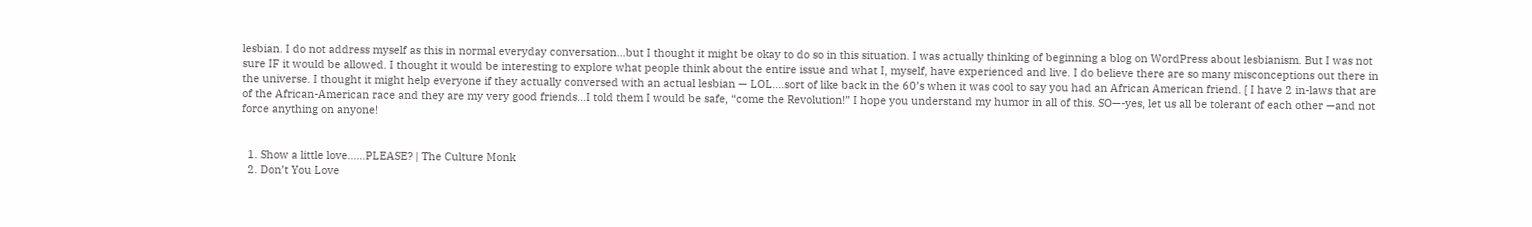lesbian. I do not address myself as this in normal everyday conversation…but I thought it might be okay to do so in this situation. I was actually thinking of beginning a blog on WordPress about lesbianism. But I was not sure IF it would be allowed. I thought it would be interesting to explore what people think about the entire issue and what I, myself, have experienced and live. I do believe there are so many misconceptions out there in the universe. I thought it might help everyone if they actually conversed with an actual lesbian — LOL….sort of like back in the 60’s when it was cool to say you had an African American friend. [ I have 2 in-laws that are of the African-American race and they are my very good friends…I told them I would be safe, “come the Revolution!” I hope you understand my humor in all of this. SO—-yes, let us all be tolerant of each other —and not force anything on anyone!


  1. Show a little love……PLEASE? | The Culture Monk
  2. Don’t You Love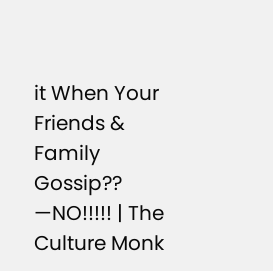it When Your Friends & Family Gossip?? —NO!!!!! | The Culture Monk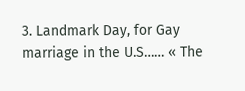3. Landmark Day, for Gay marriage in the U.S…… « The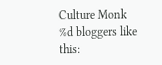Culture Monk
%d bloggers like this: